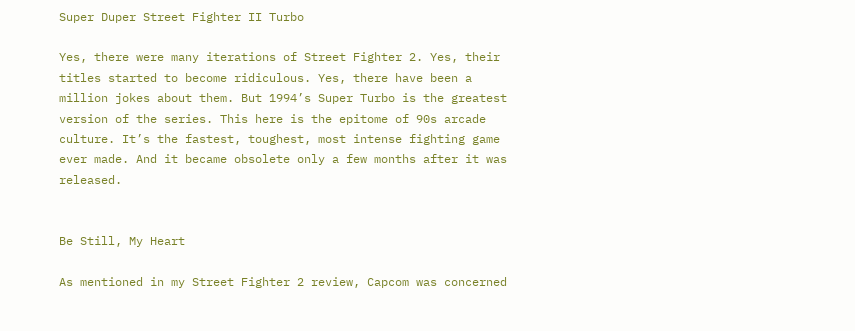Super Duper Street Fighter II Turbo

Yes, there were many iterations of Street Fighter 2. Yes, their titles started to become ridiculous. Yes, there have been a million jokes about them. But 1994’s Super Turbo is the greatest version of the series. This here is the epitome of 90s arcade culture. It’s the fastest, toughest, most intense fighting game ever made. And it became obsolete only a few months after it was released.


Be Still, My Heart

As mentioned in my Street Fighter 2 review, Capcom was concerned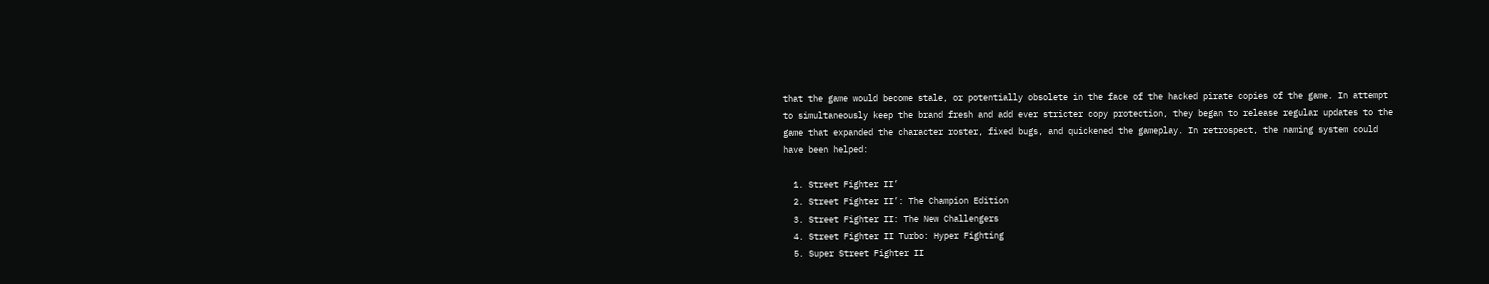that the game would become stale, or potentially obsolete in the face of the hacked pirate copies of the game. In attempt to simultaneously keep the brand fresh and add ever stricter copy protection, they began to release regular updates to the game that expanded the character roster, fixed bugs, and quickened the gameplay. In retrospect, the naming system could have been helped:

  1. Street Fighter II’
  2. Street Fighter II’: The Champion Edition
  3. Street Fighter II: The New Challengers
  4. Street Fighter II Turbo: Hyper Fighting
  5. Super Street Fighter II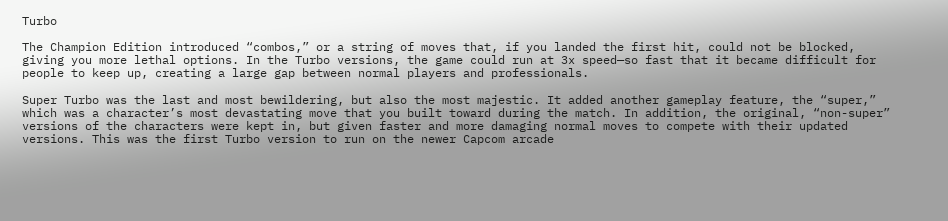Turbo

The Champion Edition introduced “combos,” or a string of moves that, if you landed the first hit, could not be blocked, giving you more lethal options. In the Turbo versions, the game could run at 3x speed—so fast that it became difficult for people to keep up, creating a large gap between normal players and professionals.

Super Turbo was the last and most bewildering, but also the most majestic. It added another gameplay feature, the “super,” which was a character’s most devastating move that you built toward during the match. In addition, the original, “non-super” versions of the characters were kept in, but given faster and more damaging normal moves to compete with their updated versions. This was the first Turbo version to run on the newer Capcom arcade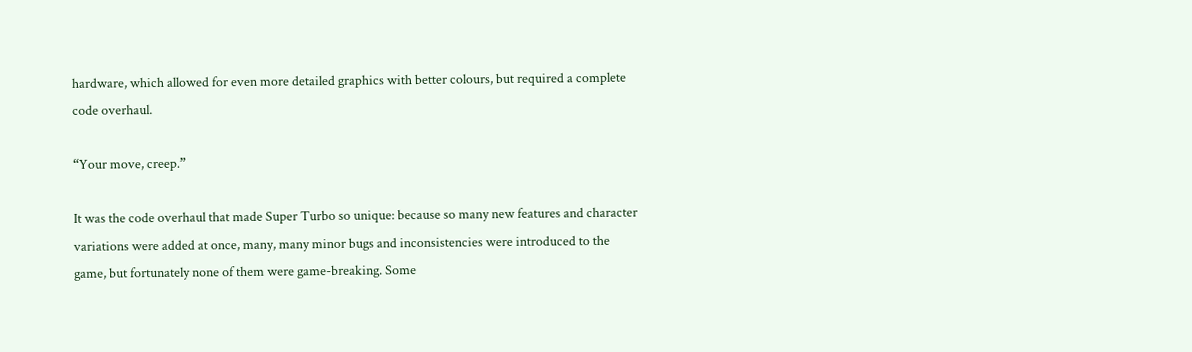hardware, which allowed for even more detailed graphics with better colours, but required a complete code overhaul.

“Your move, creep.”

It was the code overhaul that made Super Turbo so unique: because so many new features and character variations were added at once, many, many minor bugs and inconsistencies were introduced to the game, but fortunately none of them were game-breaking. Some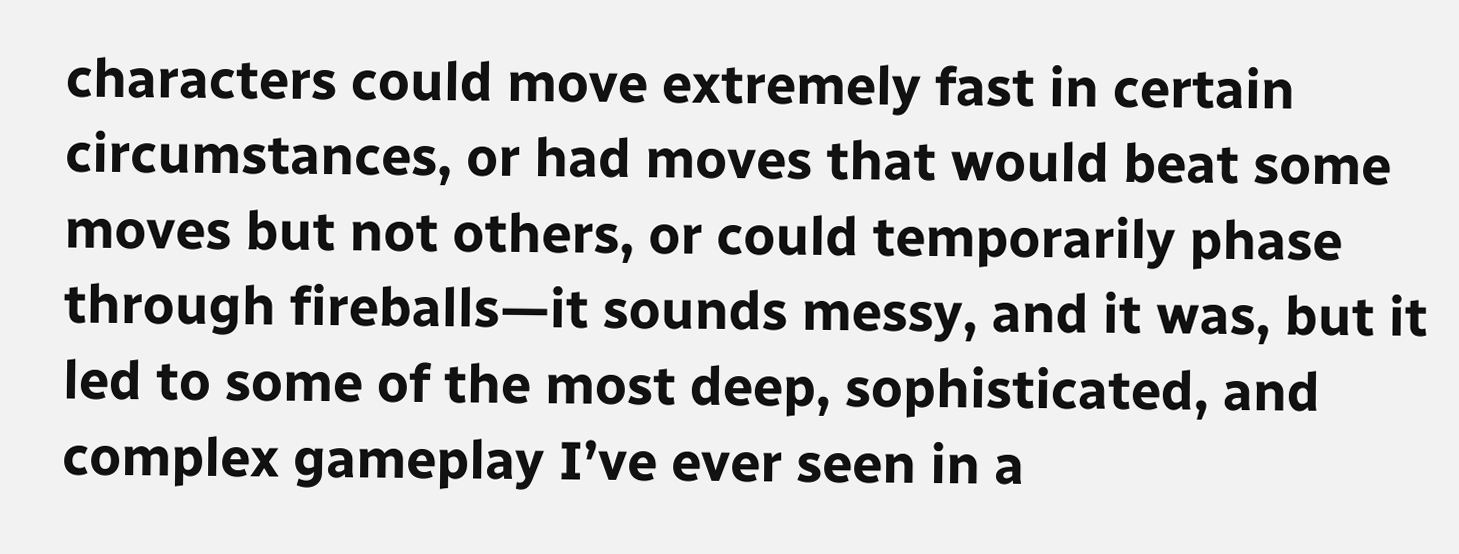characters could move extremely fast in certain circumstances, or had moves that would beat some moves but not others, or could temporarily phase through fireballs—it sounds messy, and it was, but it led to some of the most deep, sophisticated, and complex gameplay I’ve ever seen in a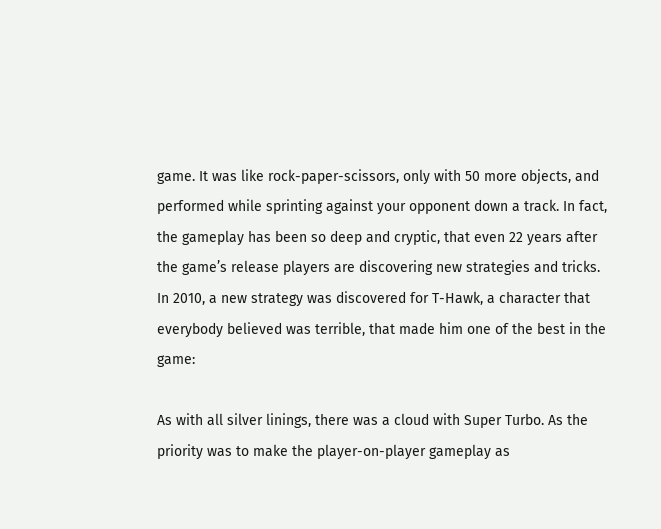game. It was like rock-paper-scissors, only with 50 more objects, and performed while sprinting against your opponent down a track. In fact, the gameplay has been so deep and cryptic, that even 22 years after the game’s release players are discovering new strategies and tricks. In 2010, a new strategy was discovered for T-Hawk, a character that everybody believed was terrible, that made him one of the best in the game:

As with all silver linings, there was a cloud with Super Turbo. As the priority was to make the player-on-player gameplay as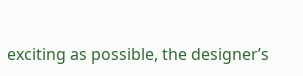exciting as possible, the designer’s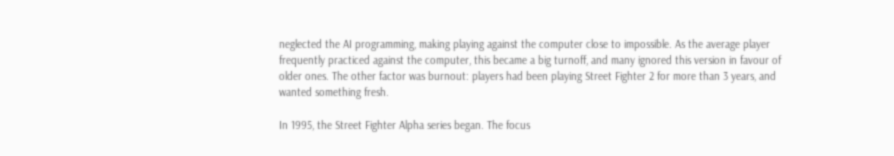neglected the AI programming, making playing against the computer close to impossible. As the average player frequently practiced against the computer, this became a big turnoff, and many ignored this version in favour of older ones. The other factor was burnout: players had been playing Street Fighter 2 for more than 3 years, and wanted something fresh.

In 1995, the Street Fighter Alpha series began. The focus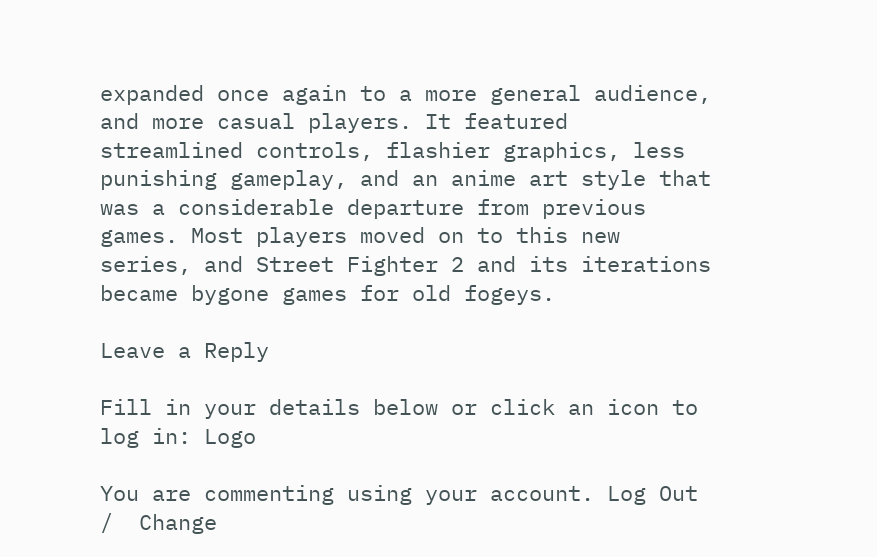expanded once again to a more general audience, and more casual players. It featured streamlined controls, flashier graphics, less punishing gameplay, and an anime art style that was a considerable departure from previous games. Most players moved on to this new series, and Street Fighter 2 and its iterations became bygone games for old fogeys.

Leave a Reply

Fill in your details below or click an icon to log in: Logo

You are commenting using your account. Log Out /  Change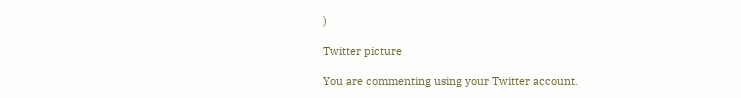)

Twitter picture

You are commenting using your Twitter account.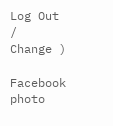Log Out /  Change )

Facebook photo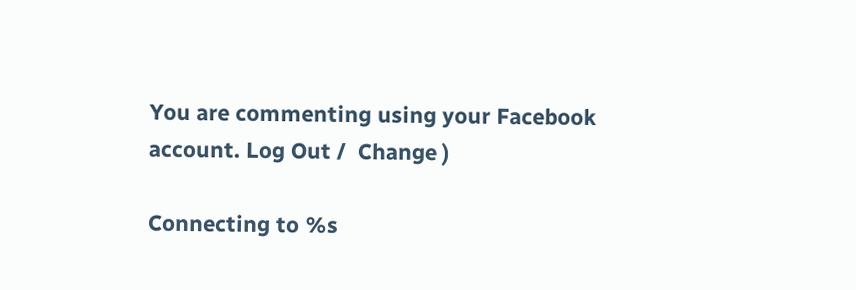You are commenting using your Facebook account. Log Out /  Change )

Connecting to %s